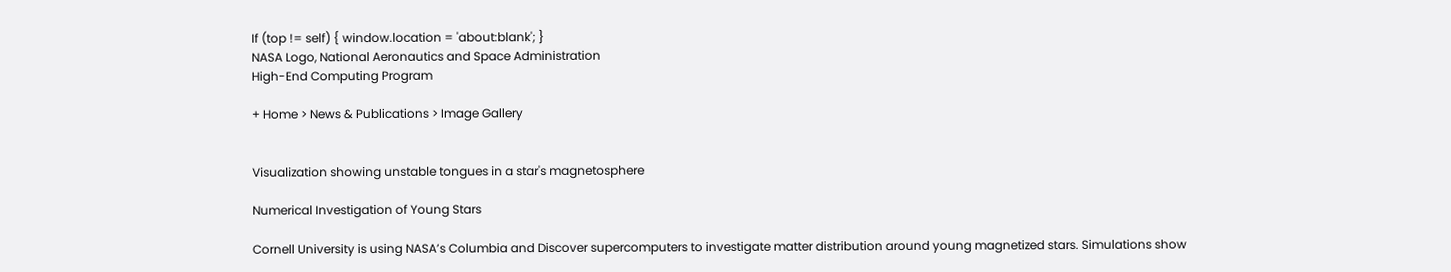If (top != self) { window.location = 'about:blank'; }
NASA Logo, National Aeronautics and Space Administration
High-End Computing Program

+ Home > News & Publications > Image Gallery


Visualization showing unstable tongues in a star's magnetosphere

Numerical Investigation of Young Stars

Cornell University is using NASA’s Columbia and Discover supercomputers to investigate matter distribution around young magnetized stars. Simulations show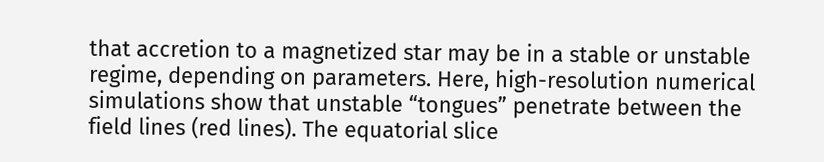that accretion to a magnetized star may be in a stable or unstable regime, depending on parameters. Here, high-resolution numerical simulations show that unstable “tongues” penetrate between the field lines (red lines). The equatorial slice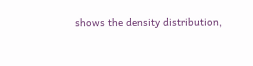shows the density distribution,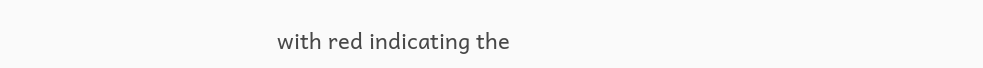with red indicating the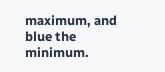maximum, and blue the minimum.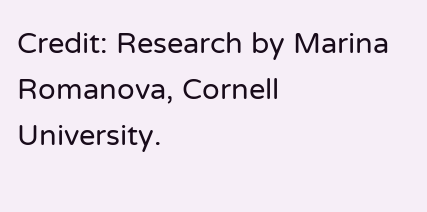Credit: Research by Marina Romanova, Cornell University.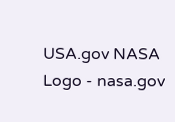USA.gov NASA Logo - nasa.gov